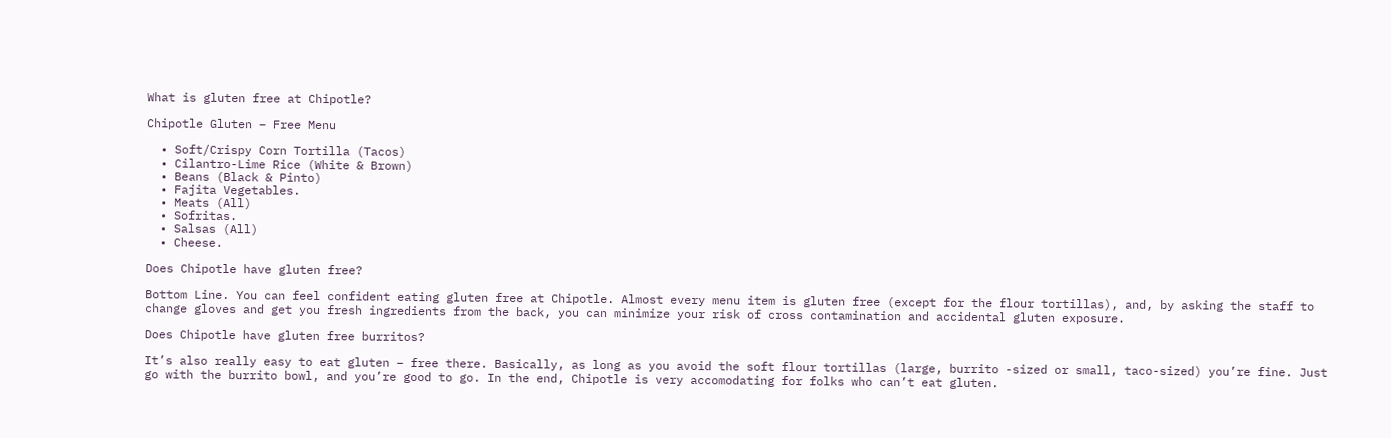What is gluten free at Chipotle?

Chipotle Gluten – Free Menu

  • Soft/Crispy Corn Tortilla (Tacos)
  • Cilantro-Lime Rice (White & Brown)
  • Beans (Black & Pinto)
  • Fajita Vegetables.
  • Meats (All)
  • Sofritas.
  • Salsas (All)
  • Cheese.

Does Chipotle have gluten free?

Bottom Line. You can feel confident eating gluten free at Chipotle. Almost every menu item is gluten free (except for the flour tortillas), and, by asking the staff to change gloves and get you fresh ingredients from the back, you can minimize your risk of cross contamination and accidental gluten exposure.

Does Chipotle have gluten free burritos?

It’s also really easy to eat gluten – free there. Basically, as long as you avoid the soft flour tortillas (large, burrito -sized or small, taco-sized) you’re fine. Just go with the burrito bowl, and you’re good to go. In the end, Chipotle is very accomodating for folks who can’t eat gluten.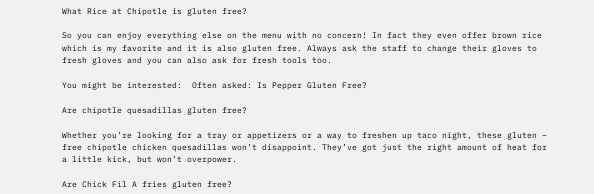What Rice at Chipotle is gluten free?

So you can enjoy everything else on the menu with no concern! In fact they even offer brown rice which is my favorite and it is also gluten free. Always ask the staff to change their gloves to fresh gloves and you can also ask for fresh tools too.

You might be interested:  Often asked: Is Pepper Gluten Free?

Are chipotle quesadillas gluten free?

Whether you’re looking for a tray or appetizers or a way to freshen up taco night, these gluten – free chipotle chicken quesadillas won’t disappoint. They’ve got just the right amount of heat for a little kick, but won’t overpower.

Are Chick Fil A fries gluten free?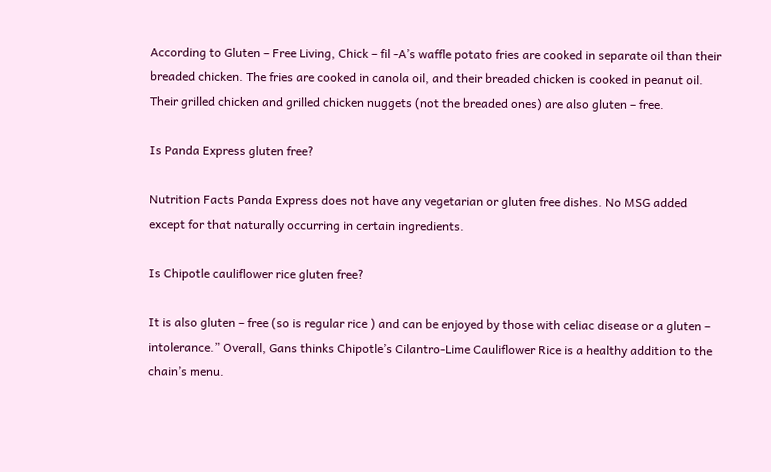According to Gluten – Free Living, Chick – fil -A’s waffle potato fries are cooked in separate oil than their breaded chicken. The fries are cooked in canola oil, and their breaded chicken is cooked in peanut oil. Their grilled chicken and grilled chicken nuggets (not the breaded ones) are also gluten – free.

Is Panda Express gluten free?

Nutrition Facts Panda Express does not have any vegetarian or gluten free dishes. No MSG added except for that naturally occurring in certain ingredients.

Is Chipotle cauliflower rice gluten free?

It is also gluten – free (so is regular rice ) and can be enjoyed by those with celiac disease or a gluten – intolerance.” Overall, Gans thinks Chipotle’s Cilantro-Lime Cauliflower Rice is a healthy addition to the chain’s menu.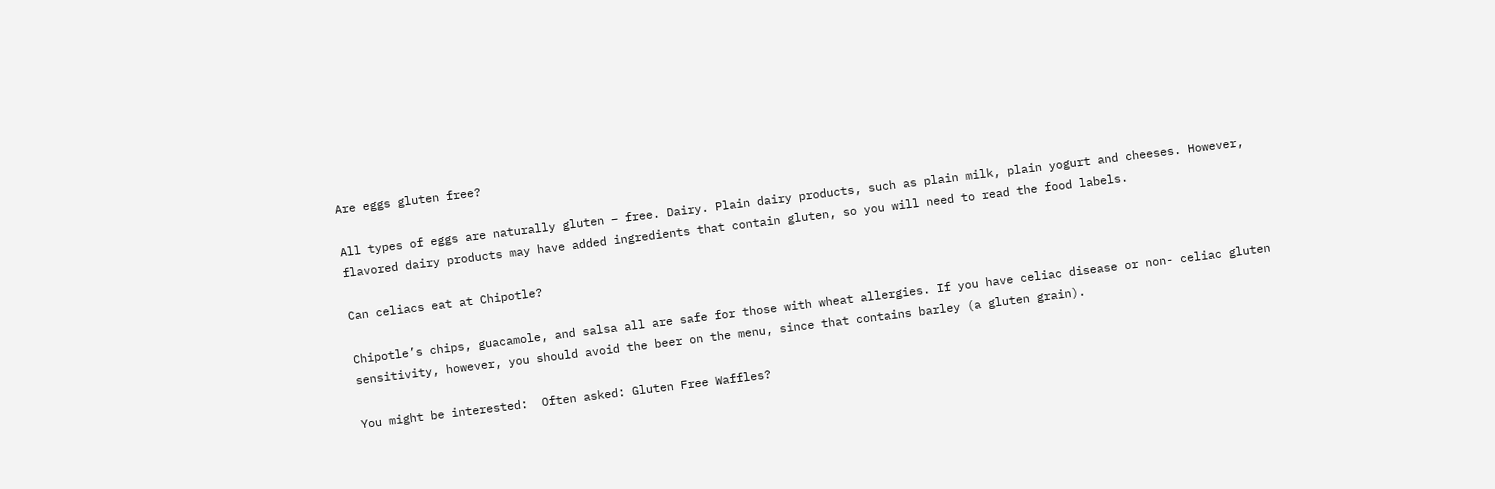Are eggs gluten free?

All types of eggs are naturally gluten – free. Dairy. Plain dairy products, such as plain milk, plain yogurt and cheeses. However, flavored dairy products may have added ingredients that contain gluten, so you will need to read the food labels.

Can celiacs eat at Chipotle?

Chipotle’s chips, guacamole, and salsa all are safe for those with wheat allergies. If you have celiac disease or non- celiac gluten sensitivity, however, you should avoid the beer on the menu, since that contains barley (a gluten grain).

You might be interested:  Often asked: Gluten Free Waffles?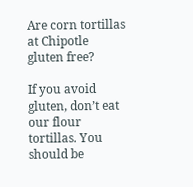Are corn tortillas at Chipotle gluten free?

If you avoid gluten, don’t eat our flour tortillas. You should be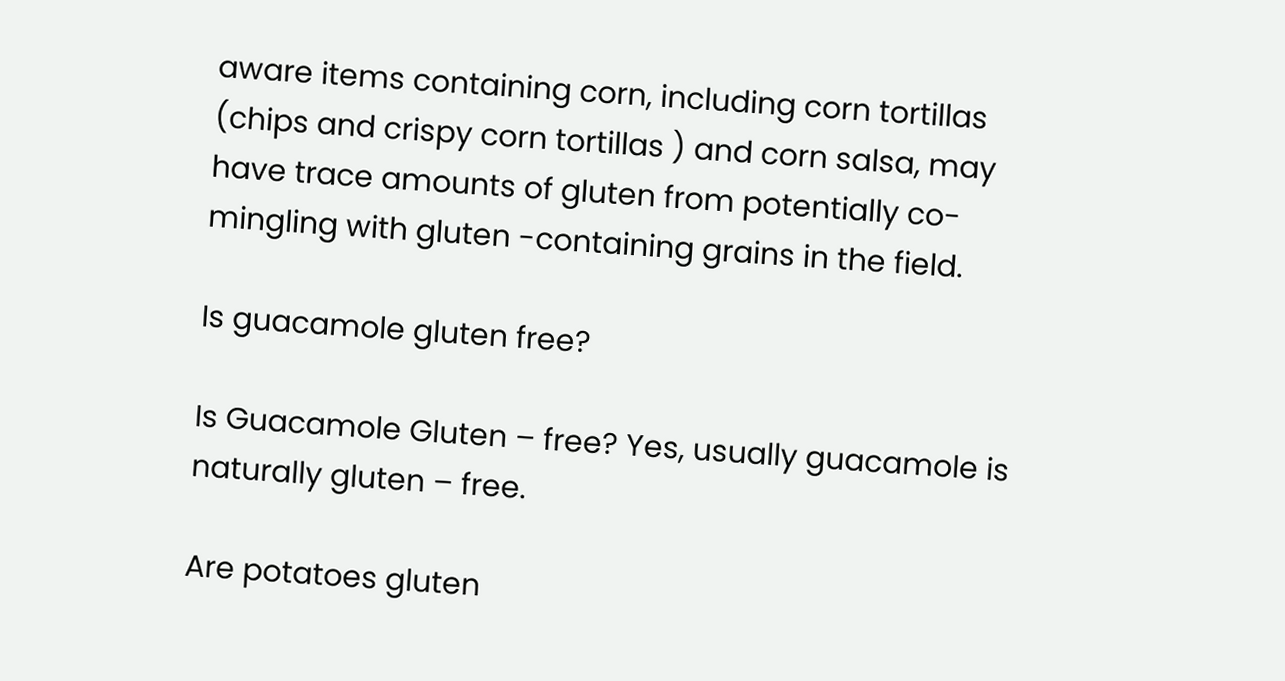aware items containing corn, including corn tortillas (chips and crispy corn tortillas ) and corn salsa, may have trace amounts of gluten from potentially co-mingling with gluten -containing grains in the field.

Is guacamole gluten free?

Is Guacamole Gluten – free? Yes, usually guacamole is naturally gluten – free.

Are potatoes gluten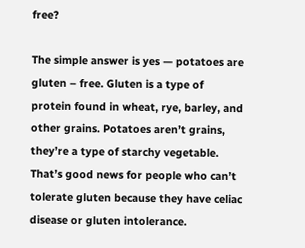free?

The simple answer is yes — potatoes are gluten – free. Gluten is a type of protein found in wheat, rye, barley, and other grains. Potatoes aren’t grains, they’re a type of starchy vegetable. That’s good news for people who can’t tolerate gluten because they have celiac disease or gluten intolerance.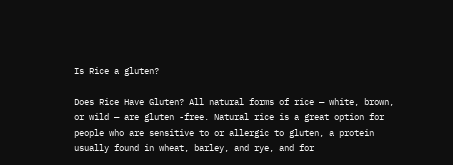Is Rice a gluten?

Does Rice Have Gluten? All natural forms of rice — white, brown, or wild — are gluten -free. Natural rice is a great option for people who are sensitive to or allergic to gluten, a protein usually found in wheat, barley, and rye, and for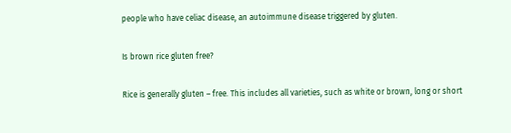people who have celiac disease, an autoimmune disease triggered by gluten.

Is brown rice gluten free?

Rice is generally gluten – free. This includes all varieties, such as white or brown, long or short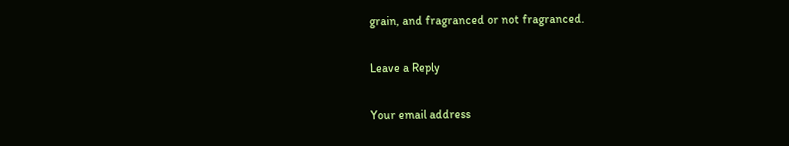grain, and fragranced or not fragranced.

Leave a Reply

Your email address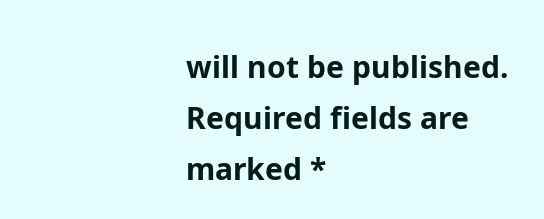will not be published. Required fields are marked *